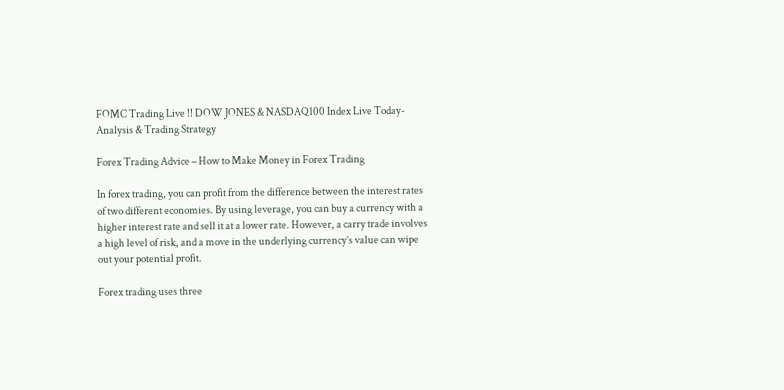FOMC Trading Live !! DOW JONES & NASDAQ100 Index Live Today- Analysis & Trading Strategy

Forex Trading Advice – How to Make Money in Forex Trading

In forex trading, you can profit from the difference between the interest rates of two different economies. By using leverage, you can buy a currency with a higher interest rate and sell it at a lower rate. However, a carry trade involves a high level of risk, and a move in the underlying currency’s value can wipe out your potential profit.

Forex trading uses three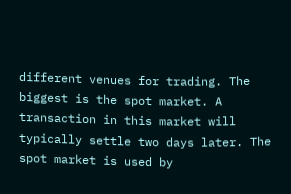different venues for trading. The biggest is the spot market. A transaction in this market will typically settle two days later. The spot market is used by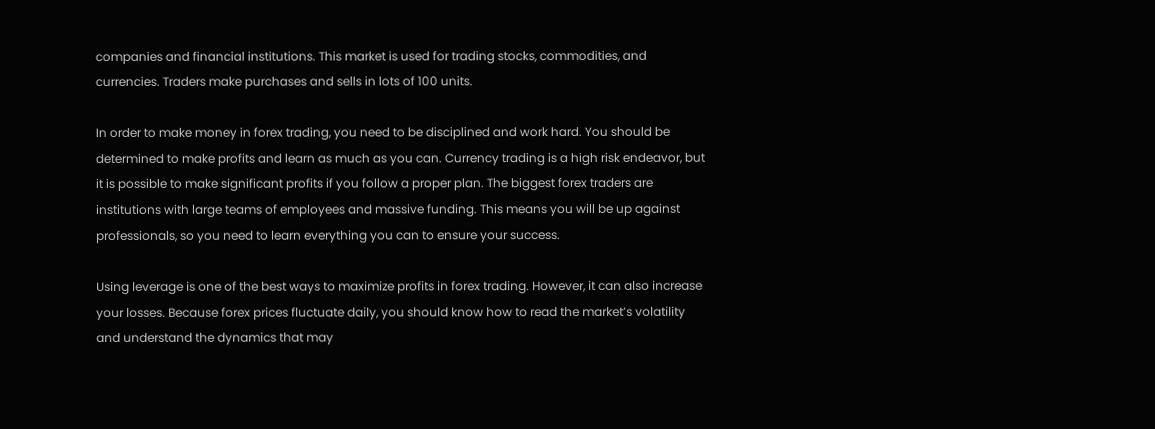companies and financial institutions. This market is used for trading stocks, commodities, and currencies. Traders make purchases and sells in lots of 100 units.

In order to make money in forex trading, you need to be disciplined and work hard. You should be determined to make profits and learn as much as you can. Currency trading is a high risk endeavor, but it is possible to make significant profits if you follow a proper plan. The biggest forex traders are institutions with large teams of employees and massive funding. This means you will be up against professionals, so you need to learn everything you can to ensure your success.

Using leverage is one of the best ways to maximize profits in forex trading. However, it can also increase your losses. Because forex prices fluctuate daily, you should know how to read the market’s volatility and understand the dynamics that may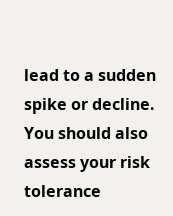lead to a sudden spike or decline. You should also assess your risk tolerance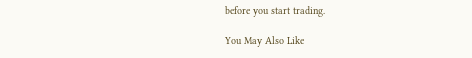before you start trading.

You May Also Like